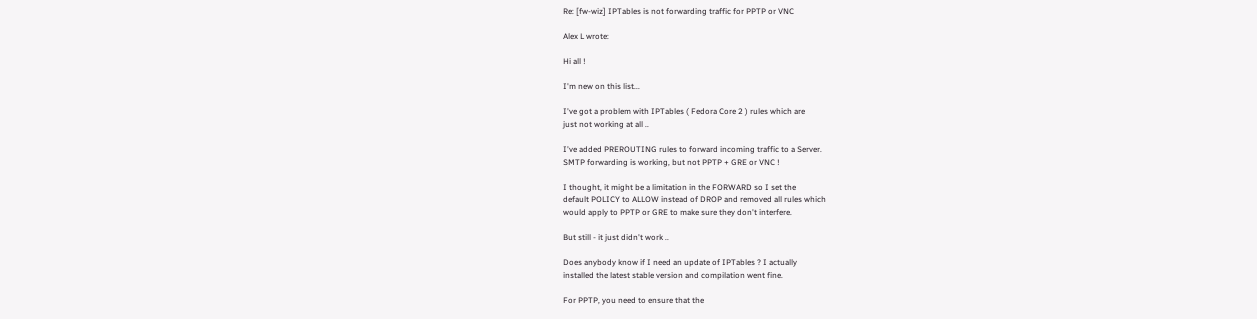Re: [fw-wiz] IPTables is not forwarding traffic for PPTP or VNC

Alex L wrote:

Hi all !

I'm new on this list...

I've got a problem with IPTables ( Fedora Core 2 ) rules which are
just not working at all ..

I've added PREROUTING rules to forward incoming traffic to a Server.
SMTP forwarding is working, but not PPTP + GRE or VNC !

I thought, it might be a limitation in the FORWARD so I set the
default POLICY to ALLOW instead of DROP and removed all rules which
would apply to PPTP or GRE to make sure they don't interfere.

But still - it just didn't work ..

Does anybody know if I need an update of IPTables ? I actually
installed the latest stable version and compilation went fine.

For PPTP, you need to ensure that the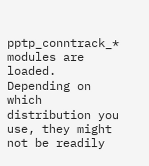pptp_conntrack_* modules are loaded. Depending on
which distribution you use, they might not be readily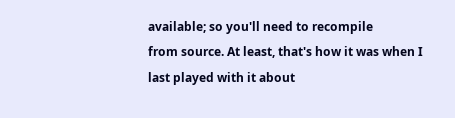available; so you'll need to recompile
from source. At least, that's how it was when I last played with it about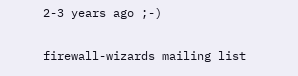2-3 years ago ;-)

firewall-wizards mailing list